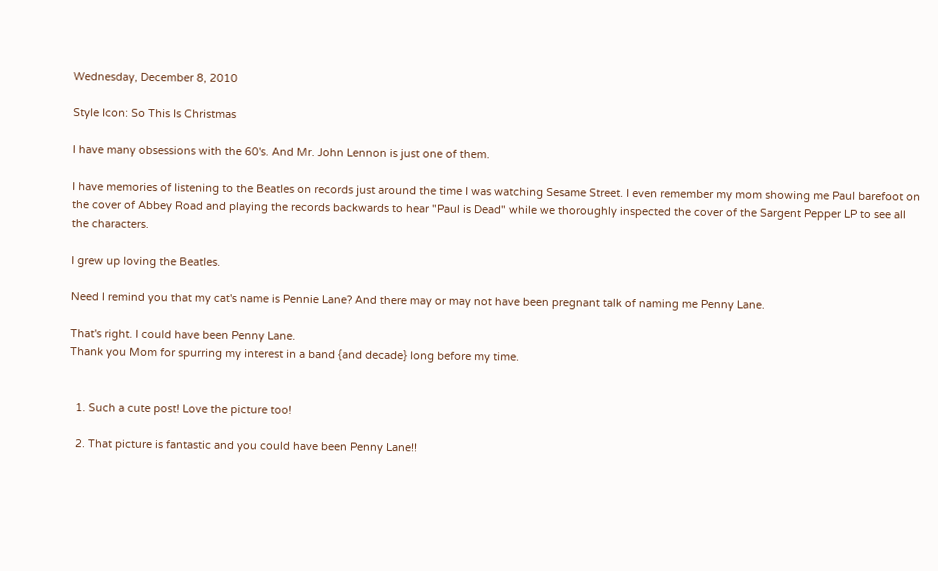Wednesday, December 8, 2010

Style Icon: So This Is Christmas

I have many obsessions with the 60's. And Mr. John Lennon is just one of them.

I have memories of listening to the Beatles on records just around the time I was watching Sesame Street. I even remember my mom showing me Paul barefoot on the cover of Abbey Road and playing the records backwards to hear "Paul is Dead" while we thoroughly inspected the cover of the Sargent Pepper LP to see all the characters.

I grew up loving the Beatles.

Need I remind you that my cat's name is Pennie Lane? And there may or may not have been pregnant talk of naming me Penny Lane.

That's right. I could have been Penny Lane.
Thank you Mom for spurring my interest in a band {and decade} long before my time.


  1. Such a cute post! Love the picture too!

  2. That picture is fantastic and you could have been Penny Lane!!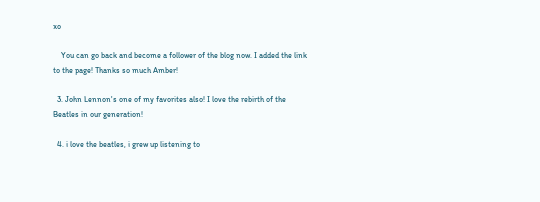xo

    You can go back and become a follower of the blog now. I added the link to the page! Thanks so much Amber!

  3. John Lennon's one of my favorites also! I love the rebirth of the Beatles in our generation!

  4. i love the beatles, i grew up listening to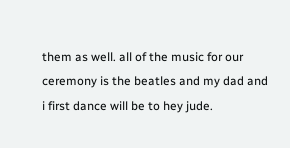them as well. all of the music for our ceremony is the beatles and my dad and i first dance will be to hey jude.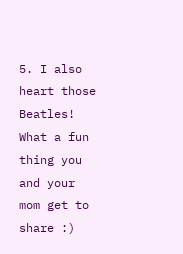5. I also heart those Beatles! What a fun thing you and your mom get to share :)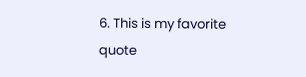6. This is my favorite quote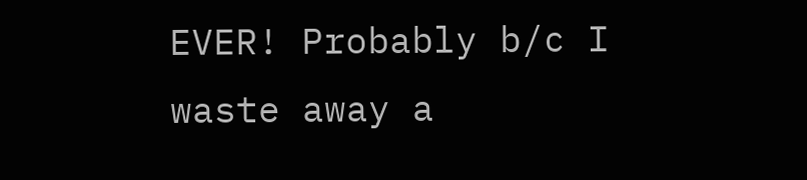EVER! Probably b/c I waste away a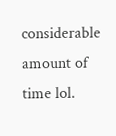considerable amount of time lol.